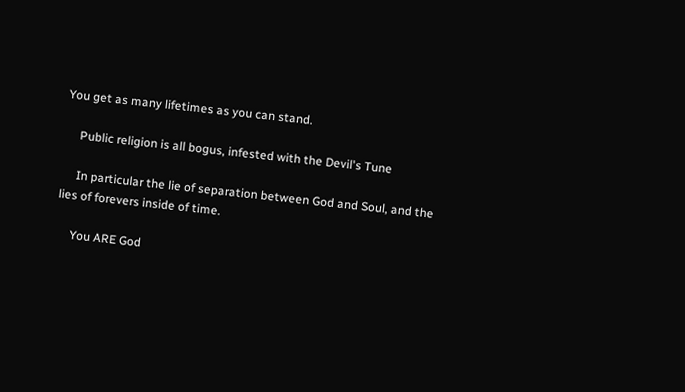You get as many lifetimes as you can stand.

     Public religion is all bogus, infested with the Devil's Tune

     In particular the lie of separation between God and Soul, and the
lies of forevers inside of time.

     You ARE God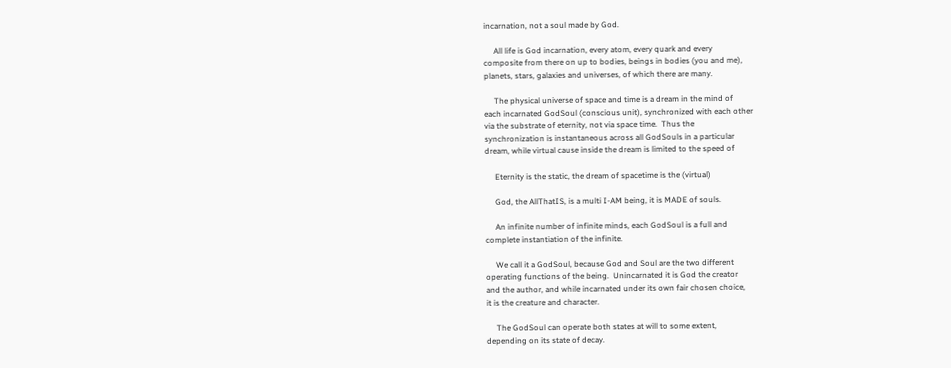incarnation, not a soul made by God.

     All life is God incarnation, every atom, every quark and every
composite from there on up to bodies, beings in bodies (you and me),
planets, stars, galaxies and universes, of which there are many.

     The physical universe of space and time is a dream in the mind of
each incarnated GodSoul (conscious unit), synchronized with each other
via the substrate of eternity, not via space time.  Thus the
synchronization is instantaneous across all GodSouls in a particular
dream, while virtual cause inside the dream is limited to the speed of

     Eternity is the static, the dream of spacetime is the (virtual)

     God, the AllThatIS, is a multi I-AM being, it is MADE of souls.

     An infinite number of infinite minds, each GodSoul is a full and
complete instantiation of the infinite.

     We call it a GodSoul, because God and Soul are the two different
operating functions of the being.  Unincarnated it is God the creator
and the author, and while incarnated under its own fair chosen choice,
it is the creature and character.

     The GodSoul can operate both states at will to some extent,
depending on its state of decay.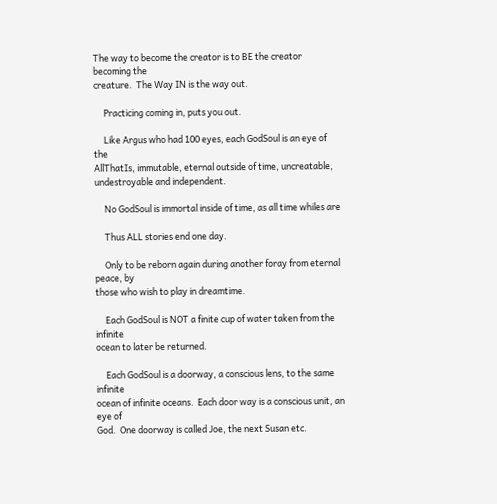The way to become the creator is to BE the creator becoming the
creature.  The Way IN is the way out.

     Practicing coming in, puts you out.

     Like Argus who had 100 eyes, each GodSoul is an eye of the
AllThatIs, immutable, eternal outside of time, uncreatable,
undestroyable and independent.

     No GodSoul is immortal inside of time, as all time whiles are

     Thus ALL stories end one day.

     Only to be reborn again during another foray from eternal peace, by
those who wish to play in dreamtime.

     Each GodSoul is NOT a finite cup of water taken from the infinite
ocean to later be returned.

     Each GodSoul is a doorway, a conscious lens, to the same infinite
ocean of infinite oceans.  Each door way is a conscious unit, an eye of
God.  One doorway is called Joe, the next Susan etc.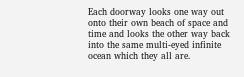Each doorway looks one way out onto their own beach of space and
time and looks the other way back into the same multi-eyed infinite
ocean which they all are.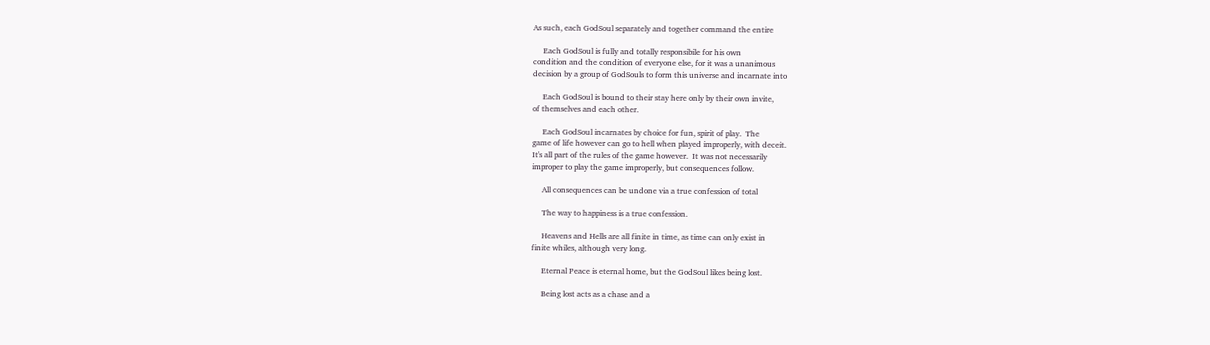As such, each GodSoul separately and together command the entire

     Each GodSoul is fully and totally responsibile for his own
condition and the condition of everyone else, for it was a unanimous
decision by a group of GodSouls to form this universe and incarnate into

     Each GodSoul is bound to their stay here only by their own invite,
of themselves and each other.

     Each GodSoul incarnates by choice for fun, spirit of play.  The
game of life however can go to hell when played improperly, with deceit.
It's all part of the rules of the game however.  It was not necessarily
improper to play the game improperly, but consequences follow.

     All consequences can be undone via a true confession of total

     The way to happiness is a true confession.

     Heavens and Hells are all finite in time, as time can only exist in
finite whiles, although very long.

     Eternal Peace is eternal home, but the GodSoul likes being lost.

     Being lost acts as a chase and a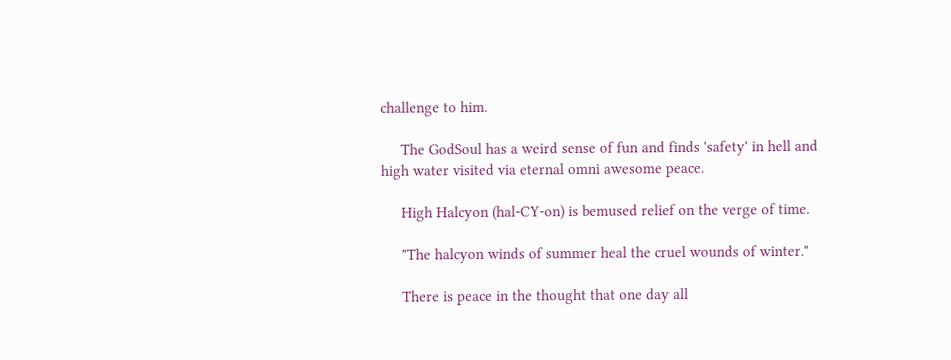challenge to him.

     The GodSoul has a weird sense of fun and finds 'safety' in hell and
high water visited via eternal omni awesome peace.

     High Halcyon (hal-CY-on) is bemused relief on the verge of time.

     "The halcyon winds of summer heal the cruel wounds of winter."

     There is peace in the thought that one day all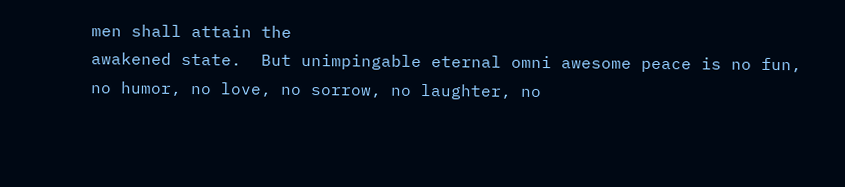men shall attain the
awakened state.  But unimpingable eternal omni awesome peace is no fun,
no humor, no love, no sorrow, no laughter, no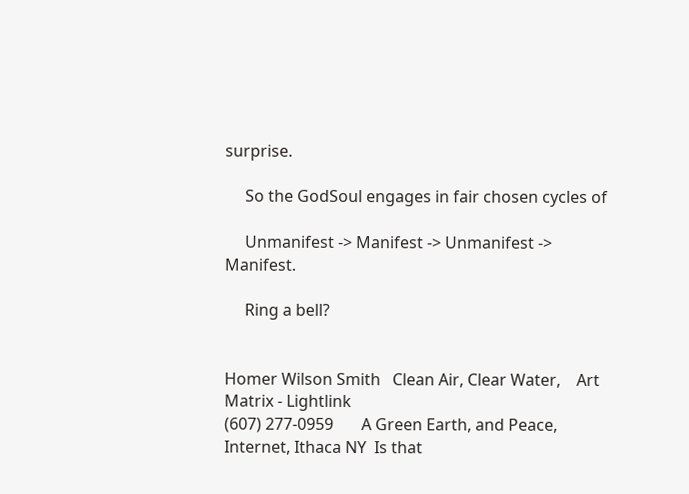surprise.

     So the GodSoul engages in fair chosen cycles of

     Unmanifest -> Manifest -> Unmanifest -> Manifest.

     Ring a bell?


Homer Wilson Smith   Clean Air, Clear Water,    Art Matrix - Lightlink
(607) 277-0959       A Green Earth, and Peace,  Internet, Ithaca NY  Is that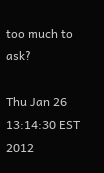too much to ask?

Thu Jan 26 13:14:30 EST 2012